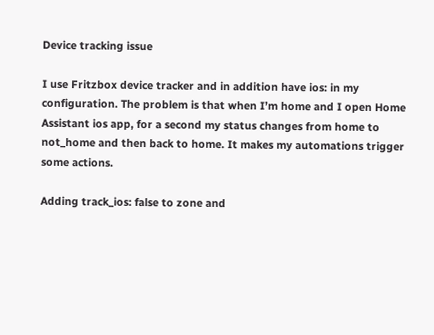Device tracking issue

I use Fritzbox device tracker and in addition have ios: in my configuration. The problem is that when I’m home and I open Home Assistant ios app, for a second my status changes from home to not_home and then back to home. It makes my automations trigger some actions.

Adding track_ios: false to zone and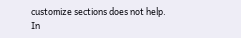customize sections does not help. In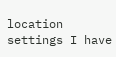location settings I have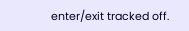enter/exit tracked off.